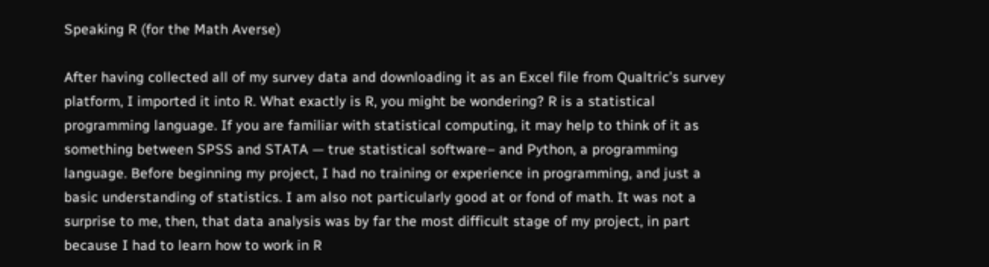Speaking R (for the Math Averse)

After having collected all of my survey data and downloading it as an Excel file from Qualtric’s survey platform, I imported it into R. What exactly is R, you might be wondering? R is a statistical programming language. If you are familiar with statistical computing, it may help to think of it as something between SPSS and STATA — true statistical software– and Python, a programming language. Before beginning my project, I had no training or experience in programming, and just a basic understanding of statistics. I am also not particularly good at or fond of math. It was not a surprise to me, then, that data analysis was by far the most difficult stage of my project, in part because I had to learn how to work in R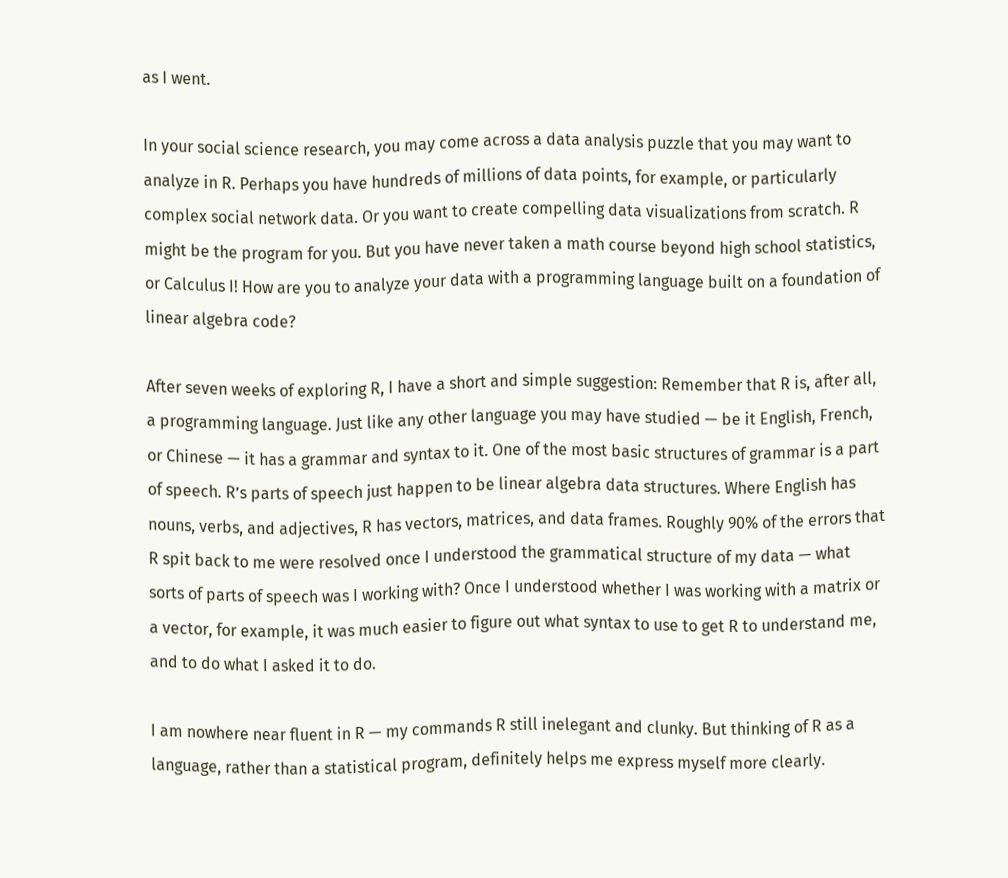as I went.

In your social science research, you may come across a data analysis puzzle that you may want to analyze in R. Perhaps you have hundreds of millions of data points, for example, or particularly complex social network data. Or you want to create compelling data visualizations from scratch. R might be the program for you. But you have never taken a math course beyond high school statistics, or Calculus I! How are you to analyze your data with a programming language built on a foundation of linear algebra code?

After seven weeks of exploring R, I have a short and simple suggestion: Remember that R is, after all, a programming language. Just like any other language you may have studied — be it English, French, or Chinese — it has a grammar and syntax to it. One of the most basic structures of grammar is a part of speech. R’s parts of speech just happen to be linear algebra data structures. Where English has nouns, verbs, and adjectives, R has vectors, matrices, and data frames. Roughly 90% of the errors that R spit back to me were resolved once I understood the grammatical structure of my data — what sorts of parts of speech was I working with? Once I understood whether I was working with a matrix or a vector, for example, it was much easier to figure out what syntax to use to get R to understand me, and to do what I asked it to do.

I am nowhere near fluent in R — my commands R still inelegant and clunky. But thinking of R as a language, rather than a statistical program, definitely helps me express myself more clearly.